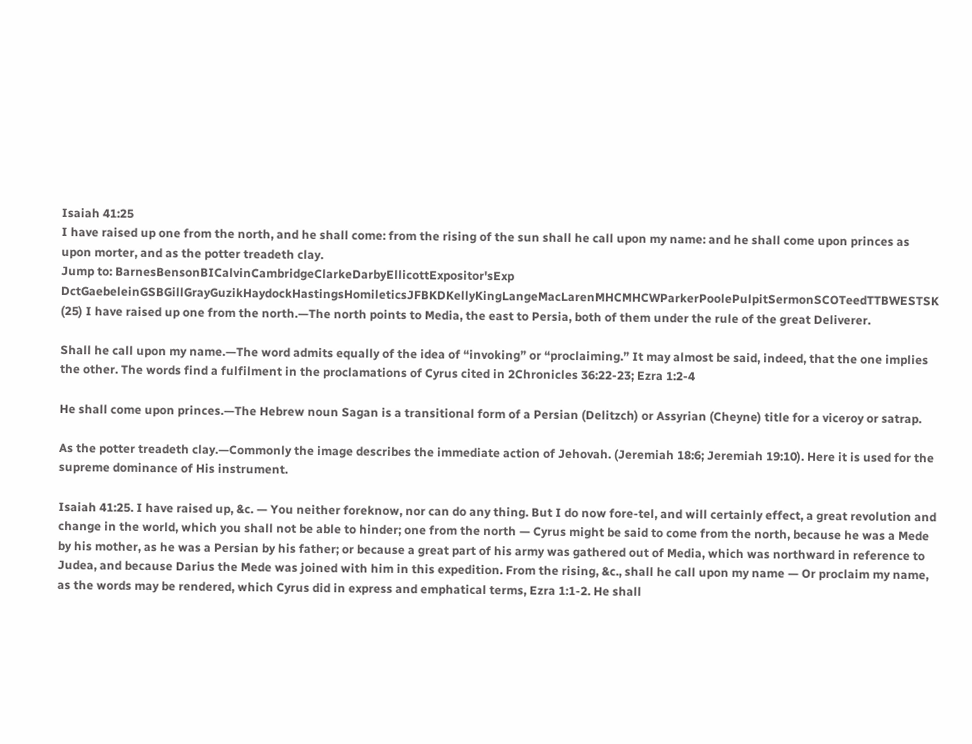Isaiah 41:25
I have raised up one from the north, and he shall come: from the rising of the sun shall he call upon my name: and he shall come upon princes as upon morter, and as the potter treadeth clay.
Jump to: BarnesBensonBICalvinCambridgeClarkeDarbyEllicottExpositor'sExp DctGaebeleinGSBGillGrayGuzikHaydockHastingsHomileticsJFBKDKellyKingLangeMacLarenMHCMHCWParkerPoolePulpitSermonSCOTeedTTBWESTSK
(25) I have raised up one from the north.—The north points to Media, the east to Persia, both of them under the rule of the great Deliverer.

Shall he call upon my name.—The word admits equally of the idea of “invoking” or “proclaiming.” It may almost be said, indeed, that the one implies the other. The words find a fulfilment in the proclamations of Cyrus cited in 2Chronicles 36:22-23; Ezra 1:2-4

He shall come upon princes.—The Hebrew noun Sagan is a transitional form of a Persian (Delitzch) or Assyrian (Cheyne) title for a viceroy or satrap.

As the potter treadeth clay.—Commonly the image describes the immediate action of Jehovah. (Jeremiah 18:6; Jeremiah 19:10). Here it is used for the supreme dominance of His instrument.

Isaiah 41:25. I have raised up, &c. — You neither foreknow, nor can do any thing. But I do now fore-tel, and will certainly effect, a great revolution and change in the world, which you shall not be able to hinder; one from the north — Cyrus might be said to come from the north, because he was a Mede by his mother, as he was a Persian by his father; or because a great part of his army was gathered out of Media, which was northward in reference to Judea, and because Darius the Mede was joined with him in this expedition. From the rising, &c., shall he call upon my name — Or proclaim my name, as the words may be rendered, which Cyrus did in express and emphatical terms, Ezra 1:1-2. He shall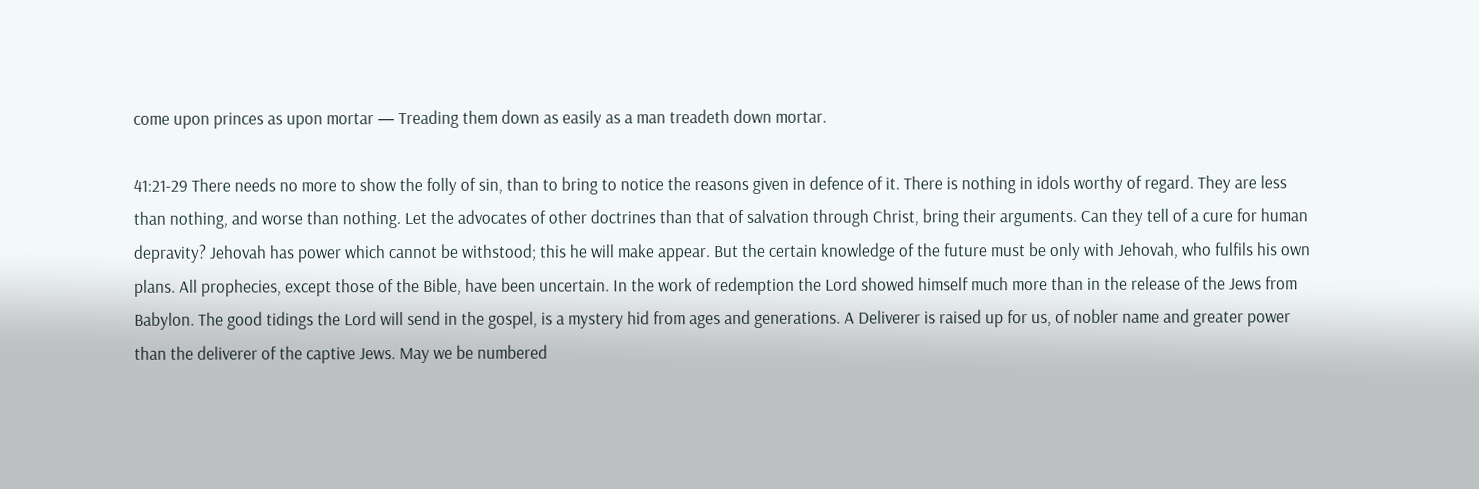come upon princes as upon mortar — Treading them down as easily as a man treadeth down mortar.

41:21-29 There needs no more to show the folly of sin, than to bring to notice the reasons given in defence of it. There is nothing in idols worthy of regard. They are less than nothing, and worse than nothing. Let the advocates of other doctrines than that of salvation through Christ, bring their arguments. Can they tell of a cure for human depravity? Jehovah has power which cannot be withstood; this he will make appear. But the certain knowledge of the future must be only with Jehovah, who fulfils his own plans. All prophecies, except those of the Bible, have been uncertain. In the work of redemption the Lord showed himself much more than in the release of the Jews from Babylon. The good tidings the Lord will send in the gospel, is a mystery hid from ages and generations. A Deliverer is raised up for us, of nobler name and greater power than the deliverer of the captive Jews. May we be numbered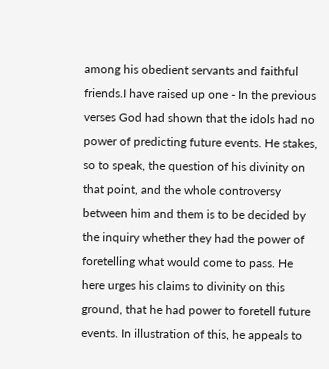among his obedient servants and faithful friends.I have raised up one - In the previous verses God had shown that the idols had no power of predicting future events. He stakes, so to speak, the question of his divinity on that point, and the whole controversy between him and them is to be decided by the inquiry whether they had the power of foretelling what would come to pass. He here urges his claims to divinity on this ground, that he had power to foretell future events. In illustration of this, he appeals to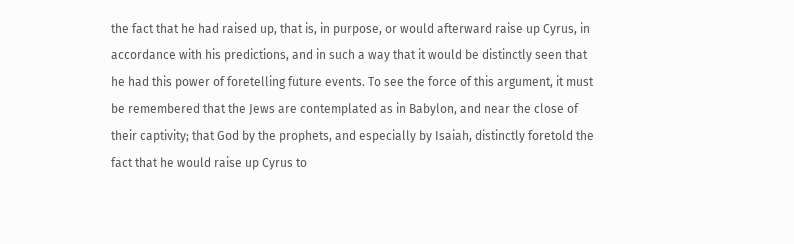the fact that he had raised up, that is, in purpose, or would afterward raise up Cyrus, in accordance with his predictions, and in such a way that it would be distinctly seen that he had this power of foretelling future events. To see the force of this argument, it must be remembered that the Jews are contemplated as in Babylon, and near the close of their captivity; that God by the prophets, and especially by Isaiah, distinctly foretold the fact that he would raise up Cyrus to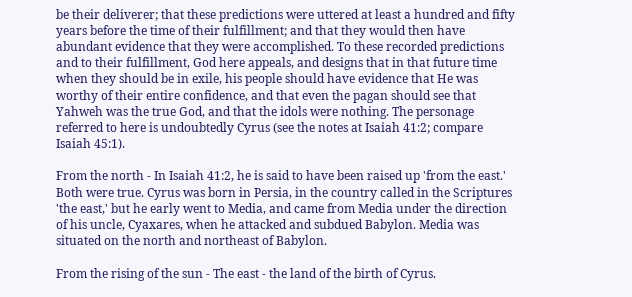be their deliverer; that these predictions were uttered at least a hundred and fifty years before the time of their fulfillment; and that they would then have abundant evidence that they were accomplished. To these recorded predictions and to their fulfillment, God here appeals, and designs that in that future time when they should be in exile, his people should have evidence that He was worthy of their entire confidence, and that even the pagan should see that Yahweh was the true God, and that the idols were nothing. The personage referred to here is undoubtedly Cyrus (see the notes at Isaiah 41:2; compare Isaiah 45:1).

From the north - In Isaiah 41:2, he is said to have been raised up 'from the east.' Both were true. Cyrus was born in Persia, in the country called in the Scriptures 'the east,' but he early went to Media, and came from Media under the direction of his uncle, Cyaxares, when he attacked and subdued Babylon. Media was situated on the north and northeast of Babylon.

From the rising of the sun - The east - the land of the birth of Cyrus.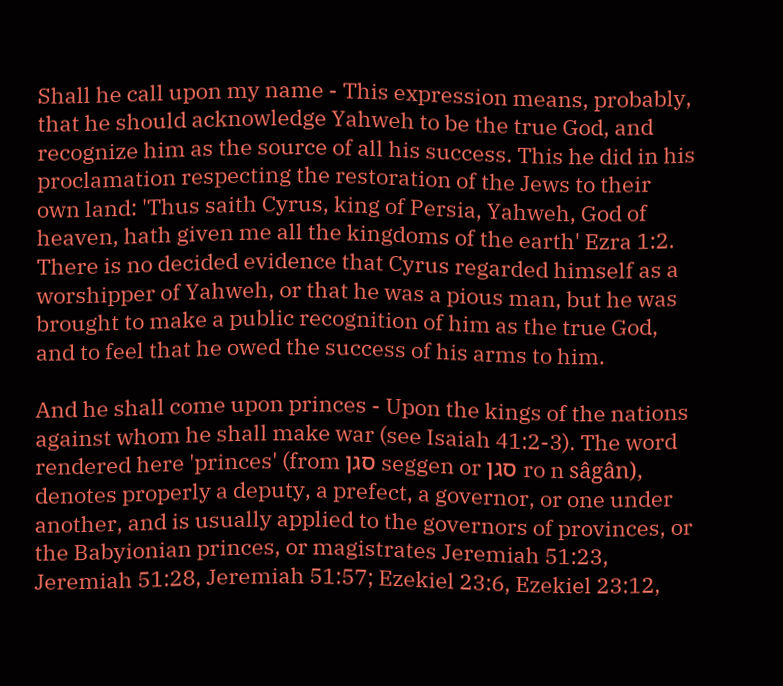Shall he call upon my name - This expression means, probably, that he should acknowledge Yahweh to be the true God, and recognize him as the source of all his success. This he did in his proclamation respecting the restoration of the Jews to their own land: 'Thus saith Cyrus, king of Persia, Yahweh, God of heaven, hath given me all the kingdoms of the earth' Ezra 1:2. There is no decided evidence that Cyrus regarded himself as a worshipper of Yahweh, or that he was a pious man, but he was brought to make a public recognition of him as the true God, and to feel that he owed the success of his arms to him.

And he shall come upon princes - Upon the kings of the nations against whom he shall make war (see Isaiah 41:2-3). The word rendered here 'princes' (from סגן seggen or סגן ro n sâgân), denotes properly a deputy, a prefect, a governor, or one under another, and is usually applied to the governors of provinces, or the Babyionian princes, or magistrates Jeremiah 51:23, Jeremiah 51:28, Jeremiah 51:57; Ezekiel 23:6, Ezekiel 23:12,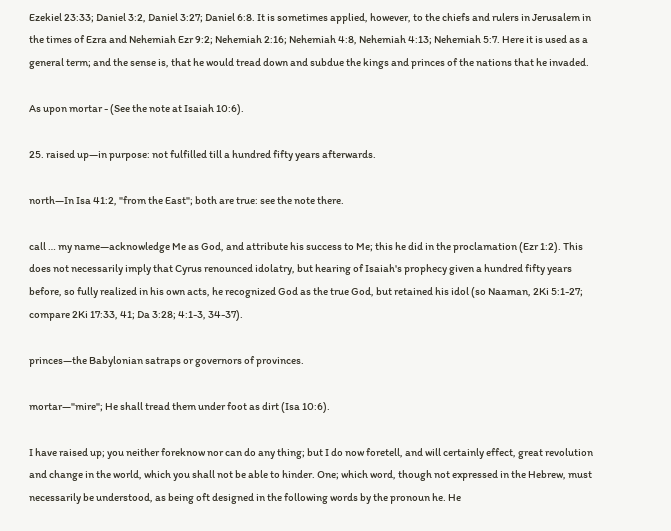Ezekiel 23:33; Daniel 3:2, Daniel 3:27; Daniel 6:8. It is sometimes applied, however, to the chiefs and rulers in Jerusalem in the times of Ezra and Nehemiah Ezr 9:2; Nehemiah 2:16; Nehemiah 4:8, Nehemiah 4:13; Nehemiah 5:7. Here it is used as a general term; and the sense is, that he would tread down and subdue the kings and princes of the nations that he invaded.

As upon mortar - (See the note at Isaiah 10:6).

25. raised up—in purpose: not fulfilled till a hundred fifty years afterwards.

north—In Isa 41:2, "from the East"; both are true: see the note there.

call … my name—acknowledge Me as God, and attribute his success to Me; this he did in the proclamation (Ezr 1:2). This does not necessarily imply that Cyrus renounced idolatry, but hearing of Isaiah's prophecy given a hundred fifty years before, so fully realized in his own acts, he recognized God as the true God, but retained his idol (so Naaman, 2Ki 5:1-27; compare 2Ki 17:33, 41; Da 3:28; 4:1-3, 34-37).

princes—the Babylonian satraps or governors of provinces.

mortar—"mire"; He shall tread them under foot as dirt (Isa 10:6).

I have raised up; you neither foreknow nor can do any thing; but I do now foretell, and will certainly effect, great revolution and change in the world, which you shall not be able to hinder. One; which word, though not expressed in the Hebrew, must necessarily be understood, as being oft designed in the following words by the pronoun he. He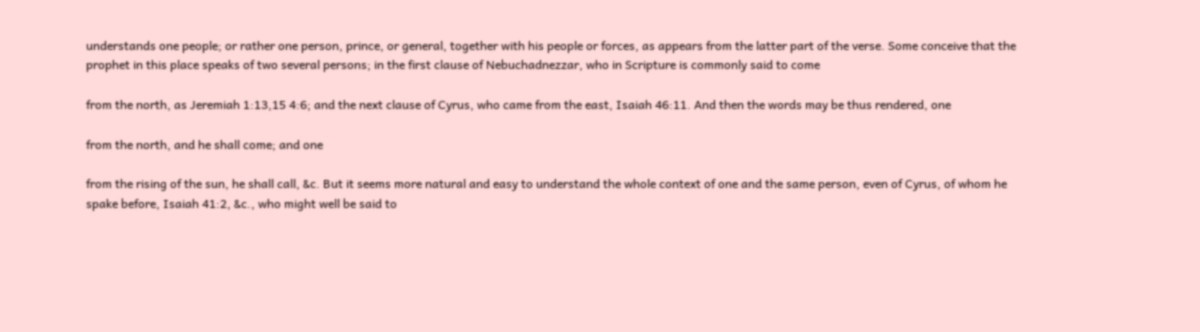understands one people; or rather one person, prince, or general, together with his people or forces, as appears from the latter part of the verse. Some conceive that the prophet in this place speaks of two several persons; in the first clause of Nebuchadnezzar, who in Scripture is commonly said to come

from the north, as Jeremiah 1:13,15 4:6; and the next clause of Cyrus, who came from the east, Isaiah 46:11. And then the words may be thus rendered, one

from the north, and he shall come; and one

from the rising of the sun, he shall call, &c. But it seems more natural and easy to understand the whole context of one and the same person, even of Cyrus, of whom he spake before, Isaiah 41:2, &c., who might well be said to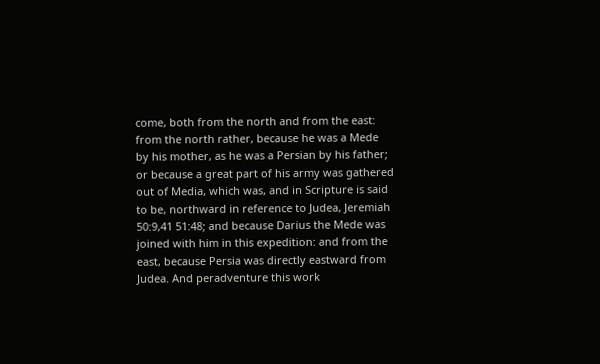come, both from the north and from the east: from the north rather, because he was a Mede by his mother, as he was a Persian by his father; or because a great part of his army was gathered out of Media, which was, and in Scripture is said to be, northward in reference to Judea, Jeremiah 50:9,41 51:48; and because Darius the Mede was joined with him in this expedition: and from the east, because Persia was directly eastward from Judea. And peradventure this work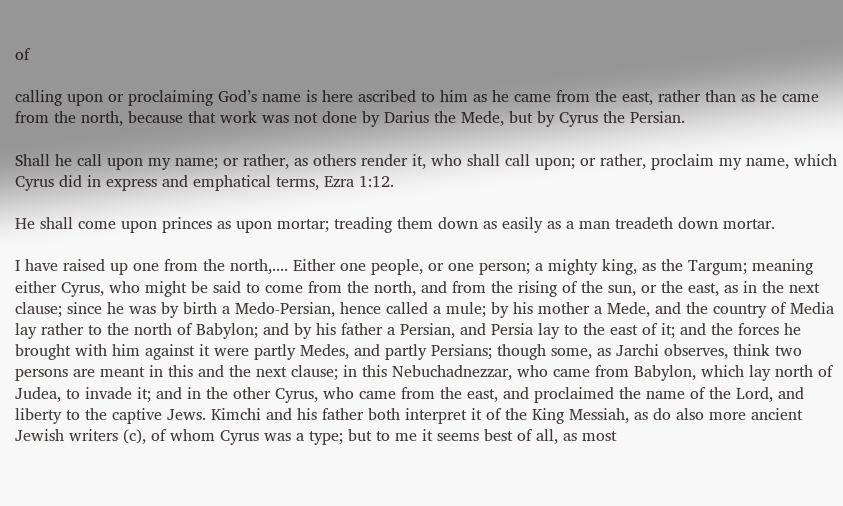of

calling upon or proclaiming God’s name is here ascribed to him as he came from the east, rather than as he came from the north, because that work was not done by Darius the Mede, but by Cyrus the Persian.

Shall he call upon my name; or rather, as others render it, who shall call upon; or rather, proclaim my name, which Cyrus did in express and emphatical terms, Ezra 1:12.

He shall come upon princes as upon mortar; treading them down as easily as a man treadeth down mortar.

I have raised up one from the north,.... Either one people, or one person; a mighty king, as the Targum; meaning either Cyrus, who might be said to come from the north, and from the rising of the sun, or the east, as in the next clause; since he was by birth a Medo-Persian, hence called a mule; by his mother a Mede, and the country of Media lay rather to the north of Babylon; and by his father a Persian, and Persia lay to the east of it; and the forces he brought with him against it were partly Medes, and partly Persians; though some, as Jarchi observes, think two persons are meant in this and the next clause; in this Nebuchadnezzar, who came from Babylon, which lay north of Judea, to invade it; and in the other Cyrus, who came from the east, and proclaimed the name of the Lord, and liberty to the captive Jews. Kimchi and his father both interpret it of the King Messiah, as do also more ancient Jewish writers (c), of whom Cyrus was a type; but to me it seems best of all, as most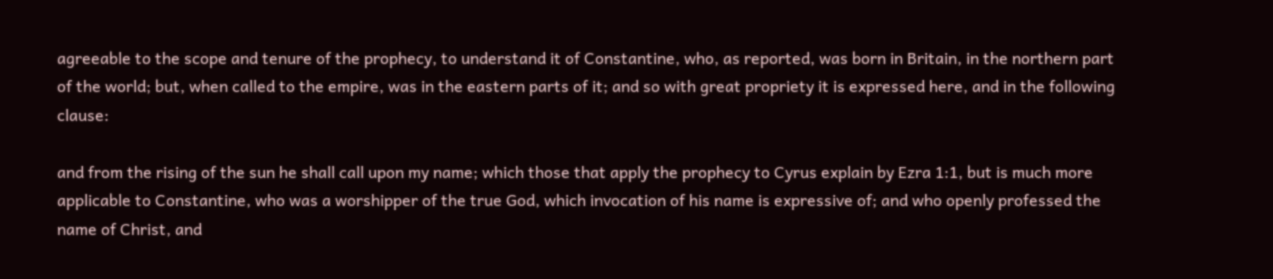agreeable to the scope and tenure of the prophecy, to understand it of Constantine, who, as reported, was born in Britain, in the northern part of the world; but, when called to the empire, was in the eastern parts of it; and so with great propriety it is expressed here, and in the following clause:

and from the rising of the sun he shall call upon my name; which those that apply the prophecy to Cyrus explain by Ezra 1:1, but is much more applicable to Constantine, who was a worshipper of the true God, which invocation of his name is expressive of; and who openly professed the name of Christ, and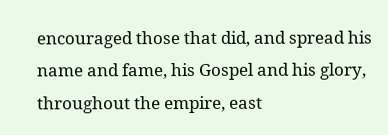encouraged those that did, and spread his name and fame, his Gospel and his glory, throughout the empire, east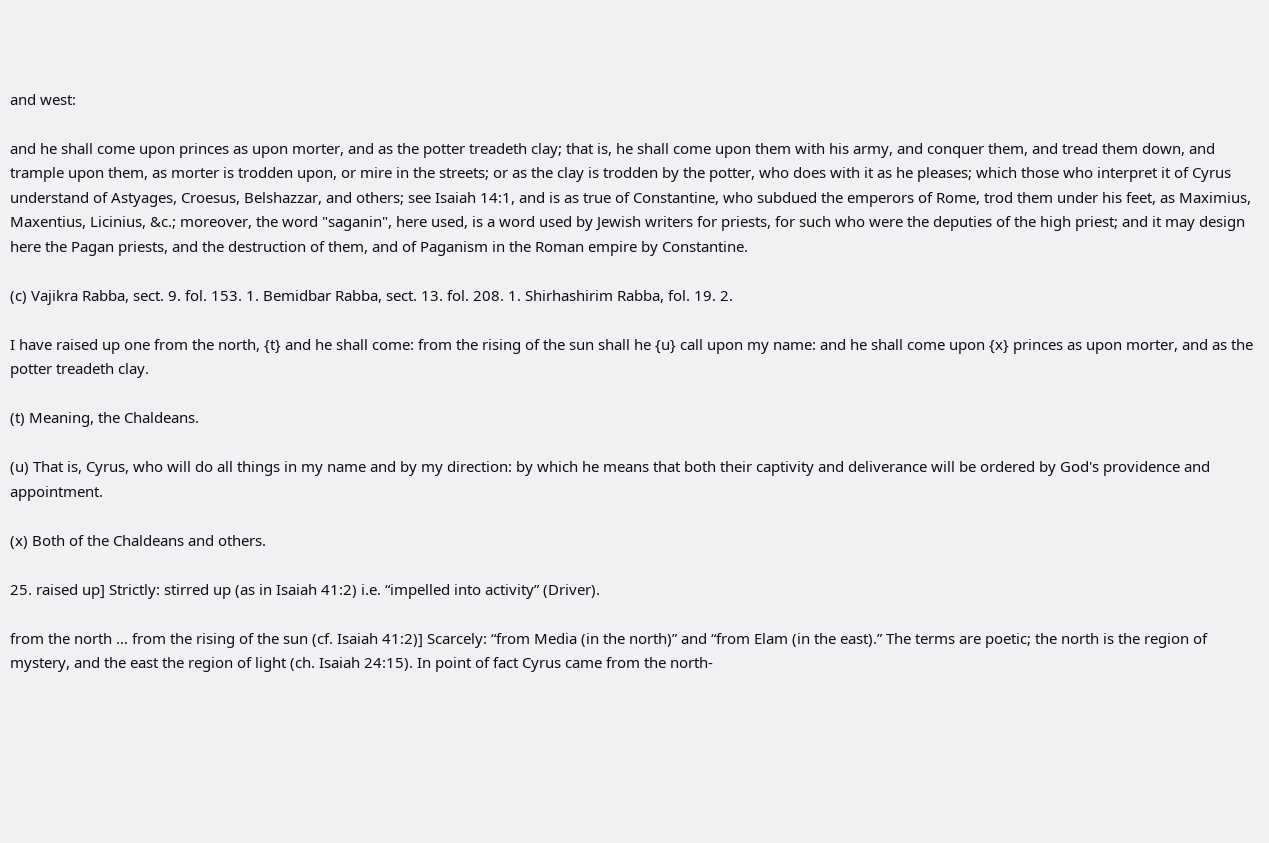and west:

and he shall come upon princes as upon morter, and as the potter treadeth clay; that is, he shall come upon them with his army, and conquer them, and tread them down, and trample upon them, as morter is trodden upon, or mire in the streets; or as the clay is trodden by the potter, who does with it as he pleases; which those who interpret it of Cyrus understand of Astyages, Croesus, Belshazzar, and others; see Isaiah 14:1, and is as true of Constantine, who subdued the emperors of Rome, trod them under his feet, as Maximius, Maxentius, Licinius, &c.; moreover, the word "saganin", here used, is a word used by Jewish writers for priests, for such who were the deputies of the high priest; and it may design here the Pagan priests, and the destruction of them, and of Paganism in the Roman empire by Constantine.

(c) Vajikra Rabba, sect. 9. fol. 153. 1. Bemidbar Rabba, sect. 13. fol. 208. 1. Shirhashirim Rabba, fol. 19. 2.

I have raised up one from the north, {t} and he shall come: from the rising of the sun shall he {u} call upon my name: and he shall come upon {x} princes as upon morter, and as the potter treadeth clay.

(t) Meaning, the Chaldeans.

(u) That is, Cyrus, who will do all things in my name and by my direction: by which he means that both their captivity and deliverance will be ordered by God's providence and appointment.

(x) Both of the Chaldeans and others.

25. raised up] Strictly: stirred up (as in Isaiah 41:2) i.e. “impelled into activity” (Driver).

from the north … from the rising of the sun (cf. Isaiah 41:2)] Scarcely: “from Media (in the north)” and “from Elam (in the east).” The terms are poetic; the north is the region of mystery, and the east the region of light (ch. Isaiah 24:15). In point of fact Cyrus came from the north-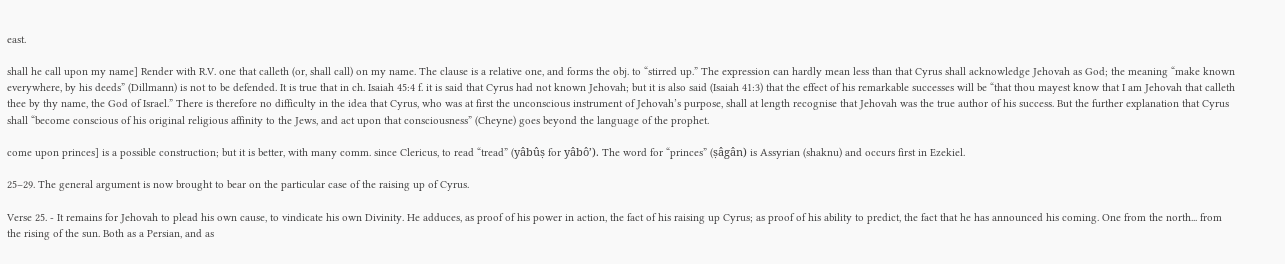east.

shall he call upon my name] Render with R.V. one that calleth (or, shall call) on my name. The clause is a relative one, and forms the obj. to “stirred up.” The expression can hardly mean less than that Cyrus shall acknowledge Jehovah as God; the meaning “make known everywhere, by his deeds” (Dillmann) is not to be defended. It is true that in ch. Isaiah 45:4 f. it is said that Cyrus had not known Jehovah; but it is also said (Isaiah 41:3) that the effect of his remarkable successes will be “that thou mayest know that I am Jehovah that calleth thee by thy name, the God of Israel.” There is therefore no difficulty in the idea that Cyrus, who was at first the unconscious instrument of Jehovah’s purpose, shall at length recognise that Jehovah was the true author of his success. But the further explanation that Cyrus shall “become conscious of his original religious affinity to the Jews, and act upon that consciousness” (Cheyne) goes beyond the language of the prophet.

come upon princes] is a possible construction; but it is better, with many comm. since Clericus, to read “tread” (yâbûṣ for yâbô’). The word for “princes” (ṣâgân) is Assyrian (shaknu) and occurs first in Ezekiel.

25–29. The general argument is now brought to bear on the particular case of the raising up of Cyrus.

Verse 25. - It remains for Jehovah to plead his own cause, to vindicate his own Divinity. He adduces, as proof of his power in action, the fact of his raising up Cyrus; as proof of his ability to predict, the fact that he has announced his coming. One from the north... from the rising of the sun. Both as a Persian, and as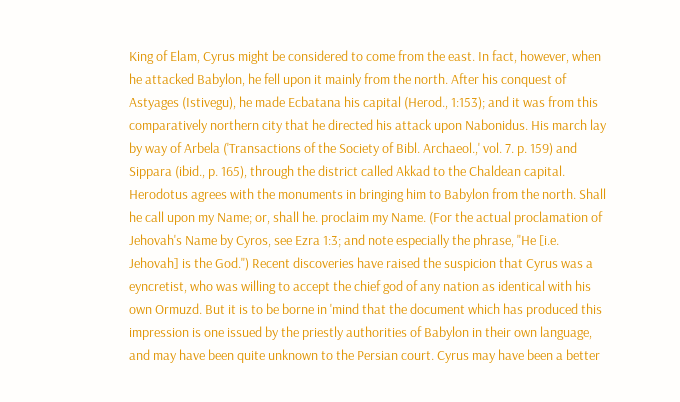King of Elam, Cyrus might be considered to come from the east. In fact, however, when he attacked Babylon, he fell upon it mainly from the north. After his conquest of Astyages (Istivegu), he made Ecbatana his capital (Herod., 1:153); and it was from this comparatively northern city that he directed his attack upon Nabonidus. His march lay by way of Arbela ('Transactions of the Society of Bibl. Archaeol.,' vol. 7. p. 159) and Sippara (ibid., p. 165), through the district called Akkad to the Chaldean capital. Herodotus agrees with the monuments in bringing him to Babylon from the north. Shall he call upon my Name; or, shall he. proclaim my Name. (For the actual proclamation of Jehovah's Name by Cyros, see Ezra 1:3; and note especially the phrase, "He [i.e. Jehovah] is the God.") Recent discoveries have raised the suspicion that Cyrus was a eyncretist, who was willing to accept the chief god of any nation as identical with his own Ormuzd. But it is to be borne in 'mind that the document which has produced this impression is one issued by the priestly authorities of Babylon in their own language, and may have been quite unknown to the Persian court. Cyrus may have been a better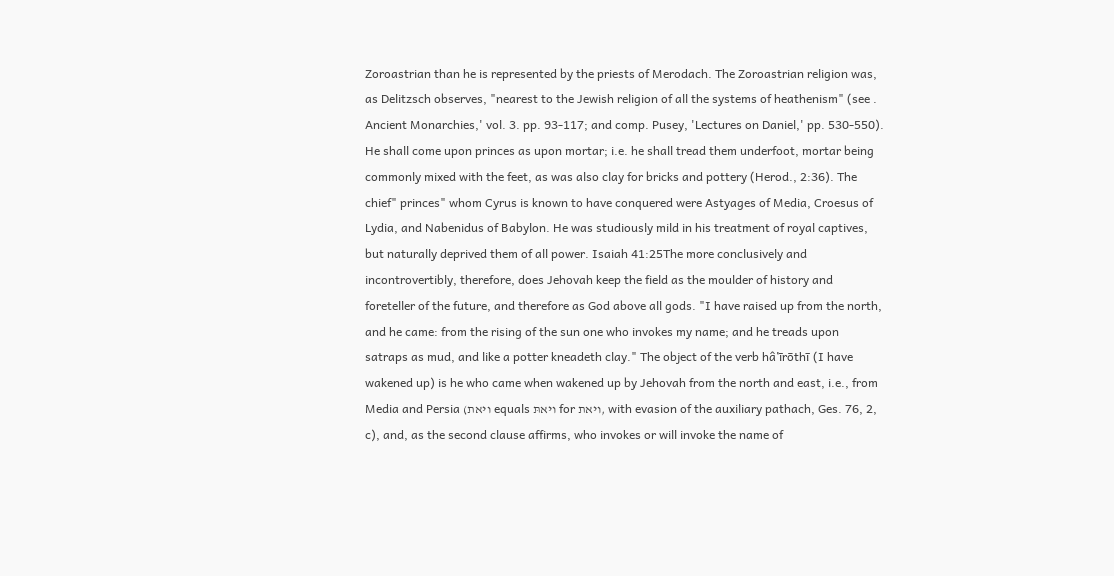Zoroastrian than he is represented by the priests of Merodach. The Zoroastrian religion was, as Delitzsch observes, "nearest to the Jewish religion of all the systems of heathenism" (see . Ancient Monarchies,' vol. 3. pp. 93-117; and comp. Pusey, 'Lectures on Daniel,' pp. 530-550). He shall come upon princes as upon mortar; i.e. he shall tread them underfoot, mortar being commonly mixed with the feet, as was also clay for bricks and pottery (Herod., 2:36). The chief" princes" whom Cyrus is known to have conquered were Astyages of Media, Croesus of Lydia, and Nabenidus of Babylon. He was studiously mild in his treatment of royal captives, but naturally deprived them of all power. Isaiah 41:25The more conclusively and incontrovertibly, therefore, does Jehovah keep the field as the moulder of history and foreteller of the future, and therefore as God above all gods. "I have raised up from the north, and he came: from the rising of the sun one who invokes my name; and he treads upon satraps as mud, and like a potter kneadeth clay." The object of the verb hâ‛ı̄rōthı̄ (I have wakened up) is he who came when wakened up by Jehovah from the north and east, i.e., from Media and Persia (ויּאת equals ויּאתּ for ויּאת, with evasion of the auxiliary pathach, Ges. 76, 2, c), and, as the second clause affirms, who invokes or will invoke the name of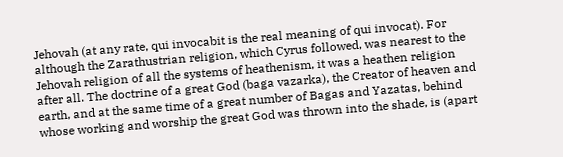Jehovah (at any rate, qui invocabit is the real meaning of qui invocat). For although the Zarathustrian religion, which Cyrus followed, was nearest to the Jehovah religion of all the systems of heathenism, it was a heathen religion after all. The doctrine of a great God (baga vazarka), the Creator of heaven and earth, and at the same time of a great number of Bagas and Yazatas, behind whose working and worship the great God was thrown into the shade, is (apart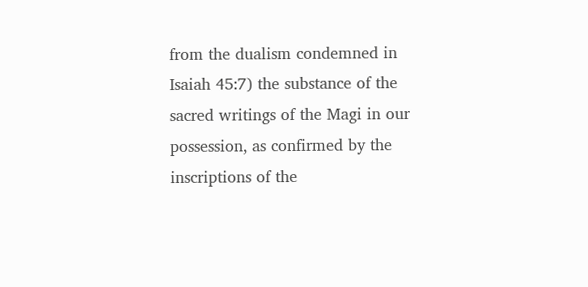from the dualism condemned in Isaiah 45:7) the substance of the sacred writings of the Magi in our possession, as confirmed by the inscriptions of the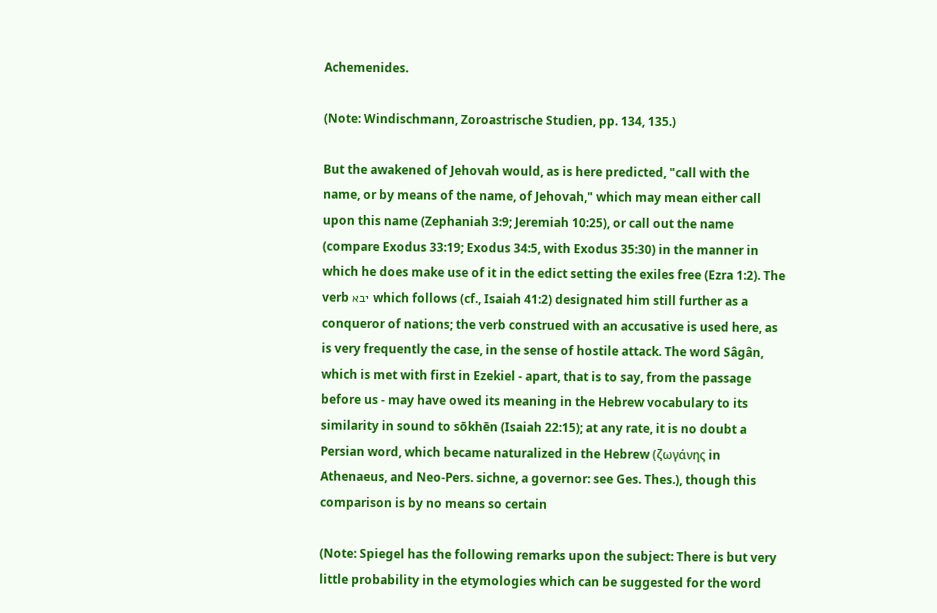Achemenides.

(Note: Windischmann, Zoroastrische Studien, pp. 134, 135.)

But the awakened of Jehovah would, as is here predicted, "call with the name, or by means of the name, of Jehovah," which may mean either call upon this name (Zephaniah 3:9; Jeremiah 10:25), or call out the name (compare Exodus 33:19; Exodus 34:5, with Exodus 35:30) in the manner in which he does make use of it in the edict setting the exiles free (Ezra 1:2). The verb יבא which follows (cf., Isaiah 41:2) designated him still further as a conqueror of nations; the verb construed with an accusative is used here, as is very frequently the case, in the sense of hostile attack. The word Sâgân, which is met with first in Ezekiel - apart, that is to say, from the passage before us - may have owed its meaning in the Hebrew vocabulary to its similarity in sound to sōkhēn (Isaiah 22:15); at any rate, it is no doubt a Persian word, which became naturalized in the Hebrew (ζωγάνης in Athenaeus, and Neo-Pers. sichne, a governor: see Ges. Thes.), though this comparison is by no means so certain

(Note: Spiegel has the following remarks upon the subject: There is but very little probability in the etymologies which can be suggested for the word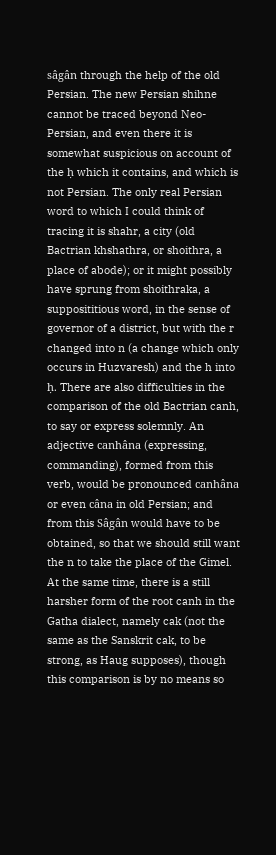sâgân through the help of the old Persian. The new Persian shihne cannot be traced beyond Neo-Persian, and even there it is somewhat suspicious on account of the ḥ which it contains, and which is not Persian. The only real Persian word to which I could think of tracing it is shahr, a city (old Bactrian khshathra, or shoithra, a place of abode); or it might possibly have sprung from shoithraka, a supposititious word, in the sense of governor of a district, but with the r changed into n (a change which only occurs in Huzvaresh) and the h into ḥ. There are also difficulties in the comparison of the old Bactrian canh, to say or express solemnly. An adjective canhâna (expressing, commanding), formed from this verb, would be pronounced canhâna or even câna in old Persian; and from this Sâgân would have to be obtained, so that we should still want the n to take the place of the Gimel. At the same time, there is a still harsher form of the root canh in the Gatha dialect, namely cak (not the same as the Sanskrit cak, to be strong, as Haug supposes), though this comparison is by no means so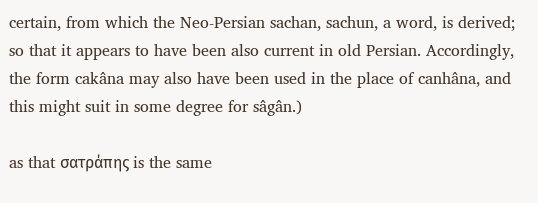certain, from which the Neo-Persian sachan, sachun, a word, is derived; so that it appears to have been also current in old Persian. Accordingly, the form cakâna may also have been used in the place of canhâna, and this might suit in some degree for sâgân.)

as that σατράπης is the same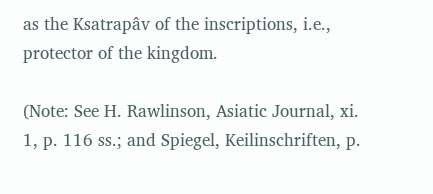as the Ksatrapâv of the inscriptions, i.e., protector of the kingdom.

(Note: See H. Rawlinson, Asiatic Journal, xi. 1, p. 116 ss.; and Spiegel, Keilinschriften, p.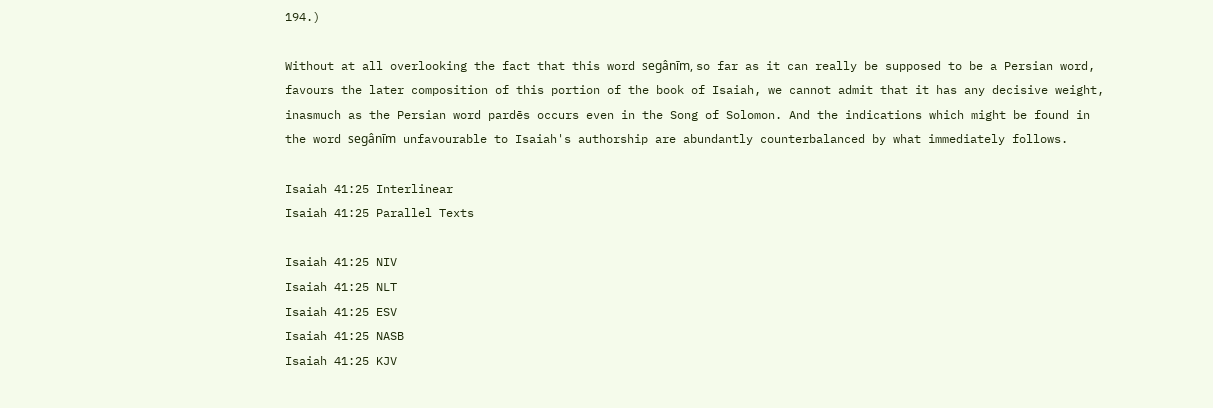194.)

Without at all overlooking the fact that this word segânı̄m, so far as it can really be supposed to be a Persian word, favours the later composition of this portion of the book of Isaiah, we cannot admit that it has any decisive weight, inasmuch as the Persian word pardēs occurs even in the Song of Solomon. And the indications which might be found in the word segânı̄m unfavourable to Isaiah's authorship are abundantly counterbalanced by what immediately follows.

Isaiah 41:25 Interlinear
Isaiah 41:25 Parallel Texts

Isaiah 41:25 NIV
Isaiah 41:25 NLT
Isaiah 41:25 ESV
Isaiah 41:25 NASB
Isaiah 41:25 KJV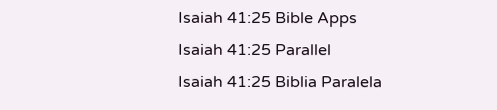Isaiah 41:25 Bible Apps
Isaiah 41:25 Parallel
Isaiah 41:25 Biblia Paralela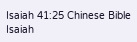Isaiah 41:25 Chinese Bible
Isaiah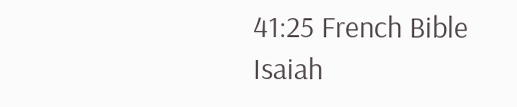41:25 French Bible
Isaiah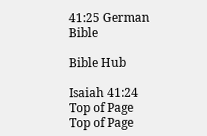41:25 German Bible

Bible Hub

Isaiah 41:24
Top of Page
Top of Page